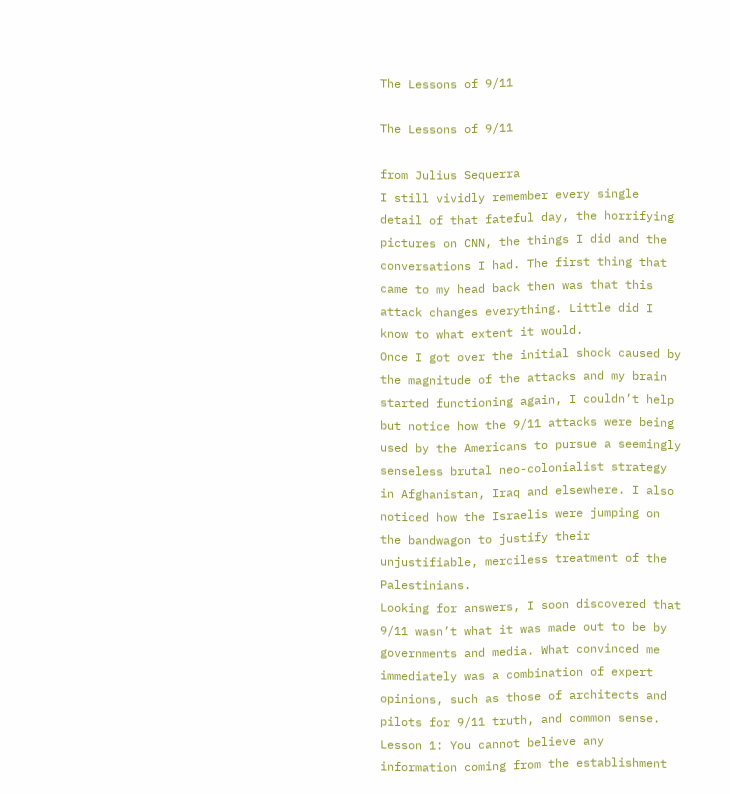The Lessons of 9/11

The Lessons of 9/11

from Julius Sequerra
I still vividly remember every single detail of that fateful day, the horrifying pictures on CNN, the things I did and the conversations I had. The first thing that came to my head back then was that this attack changes everything. Little did I know to what extent it would.
Once I got over the initial shock caused by the magnitude of the attacks and my brain started functioning again, I couldn’t help but notice how the 9/11 attacks were being used by the Americans to pursue a seemingly senseless brutal neo-colonialist strategy in Afghanistan, Iraq and elsewhere. I also noticed how the Israelis were jumping on the bandwagon to justify their unjustifiable, merciless treatment of the Palestinians.
Looking for answers, I soon discovered that 9/11 wasn’t what it was made out to be by governments and media. What convinced me immediately was a combination of expert opinions, such as those of architects and pilots for 9/11 truth, and common sense.
Lesson 1: You cannot believe any information coming from the establishment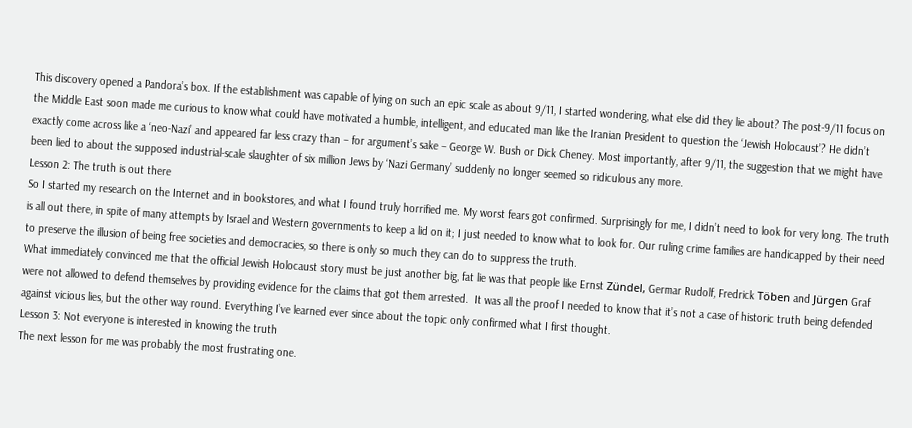This discovery opened a Pandora’s box. If the establishment was capable of lying on such an epic scale as about 9/11, I started wondering, what else did they lie about? The post-9/11 focus on the Middle East soon made me curious to know what could have motivated a humble, intelligent, and educated man like the Iranian President to question the ‘Jewish Holocaust’? He didn’t exactly come across like a ‘neo-Nazi’ and appeared far less crazy than – for argument’s sake – George W. Bush or Dick Cheney. Most importantly, after 9/11, the suggestion that we might have been lied to about the supposed industrial-scale slaughter of six million Jews by ‘Nazi Germany’ suddenly no longer seemed so ridiculous any more.
Lesson 2: The truth is out there
So I started my research on the Internet and in bookstores, and what I found truly horrified me. My worst fears got confirmed. Surprisingly for me, I didn’t need to look for very long. The truth is all out there, in spite of many attempts by Israel and Western governments to keep a lid on it; I just needed to know what to look for. Our ruling crime families are handicapped by their need to preserve the illusion of being free societies and democracies, so there is only so much they can do to suppress the truth.
What immediately convinced me that the official Jewish Holocaust story must be just another big, fat lie was that people like Ernst Zündel, Germar Rudolf, Fredrick Töben and Jürgen Graf were not allowed to defend themselves by providing evidence for the claims that got them arrested.  It was all the proof I needed to know that it’s not a case of historic truth being defended against vicious lies, but the other way round. Everything I’ve learned ever since about the topic only confirmed what I first thought.
Lesson 3: Not everyone is interested in knowing the truth
The next lesson for me was probably the most frustrating one.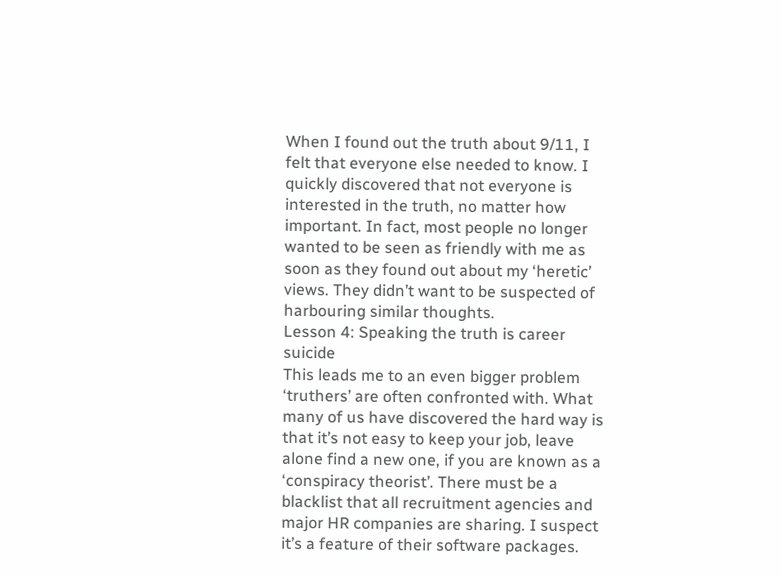When I found out the truth about 9/11, I felt that everyone else needed to know. I quickly discovered that not everyone is interested in the truth, no matter how important. In fact, most people no longer wanted to be seen as friendly with me as soon as they found out about my ‘heretic’ views. They didn’t want to be suspected of harbouring similar thoughts.
Lesson 4: Speaking the truth is career suicide
This leads me to an even bigger problem ‘truthers’ are often confronted with. What many of us have discovered the hard way is that it’s not easy to keep your job, leave alone find a new one, if you are known as a ‘conspiracy theorist’. There must be a blacklist that all recruitment agencies and major HR companies are sharing. I suspect it’s a feature of their software packages.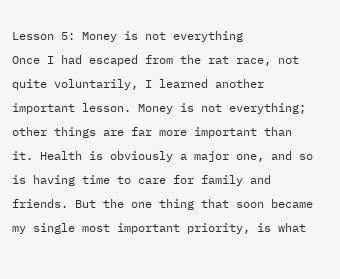Lesson 5: Money is not everything
Once I had escaped from the rat race, not quite voluntarily, I learned another important lesson. Money is not everything; other things are far more important than it. Health is obviously a major one, and so is having time to care for family and friends. But the one thing that soon became my single most important priority, is what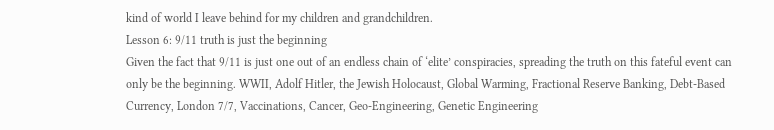kind of world I leave behind for my children and grandchildren.
Lesson 6: 9/11 truth is just the beginning
Given the fact that 9/11 is just one out of an endless chain of ‘elite’ conspiracies, spreading the truth on this fateful event can only be the beginning. WWII, Adolf Hitler, the Jewish Holocaust, Global Warming, Fractional Reserve Banking, Debt-Based Currency, London 7/7, Vaccinations, Cancer, Geo-Engineering, Genetic Engineering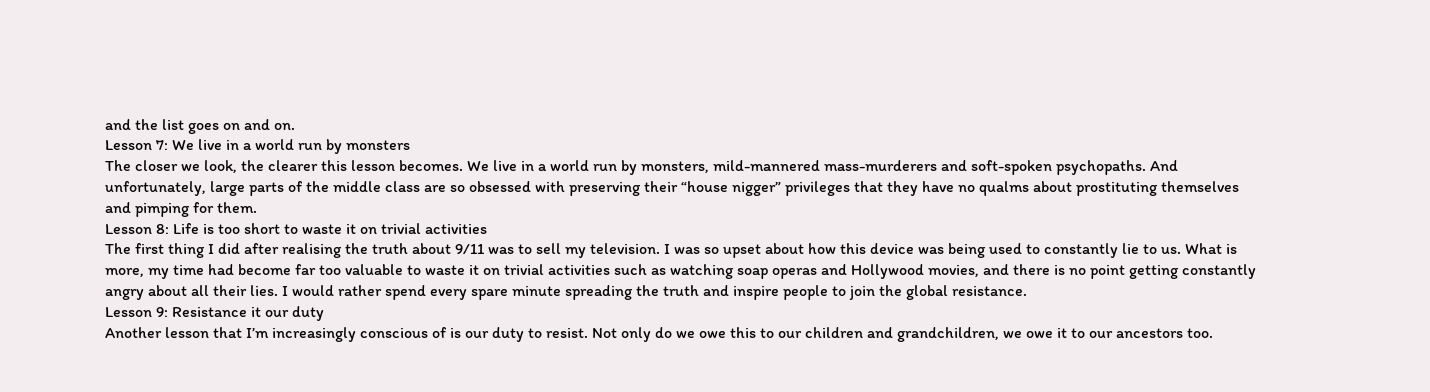and the list goes on and on.
Lesson 7: We live in a world run by monsters
The closer we look, the clearer this lesson becomes. We live in a world run by monsters, mild-mannered mass-murderers and soft-spoken psychopaths. And unfortunately, large parts of the middle class are so obsessed with preserving their “house nigger” privileges that they have no qualms about prostituting themselves and pimping for them.
Lesson 8: Life is too short to waste it on trivial activities
The first thing I did after realising the truth about 9/11 was to sell my television. I was so upset about how this device was being used to constantly lie to us. What is more, my time had become far too valuable to waste it on trivial activities such as watching soap operas and Hollywood movies, and there is no point getting constantly angry about all their lies. I would rather spend every spare minute spreading the truth and inspire people to join the global resistance.
Lesson 9: Resistance it our duty
Another lesson that I’m increasingly conscious of is our duty to resist. Not only do we owe this to our children and grandchildren, we owe it to our ancestors too.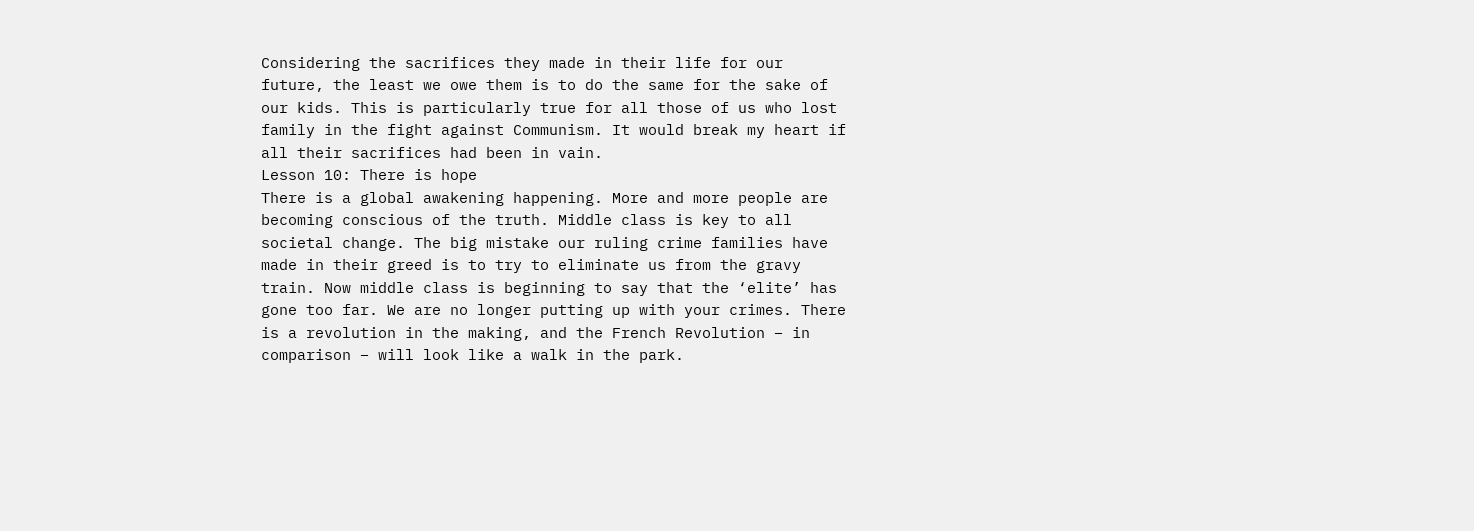Considering the sacrifices they made in their life for our future, the least we owe them is to do the same for the sake of our kids. This is particularly true for all those of us who lost family in the fight against Communism. It would break my heart if all their sacrifices had been in vain.
Lesson 10: There is hope
There is a global awakening happening. More and more people are becoming conscious of the truth. Middle class is key to all societal change. The big mistake our ruling crime families have made in their greed is to try to eliminate us from the gravy train. Now middle class is beginning to say that the ‘elite’ has gone too far. We are no longer putting up with your crimes. There is a revolution in the making, and the French Revolution – in comparison – will look like a walk in the park.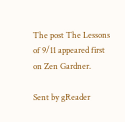The post The Lessons of 9/11 appeared first on Zen Gardner.

Sent by gReader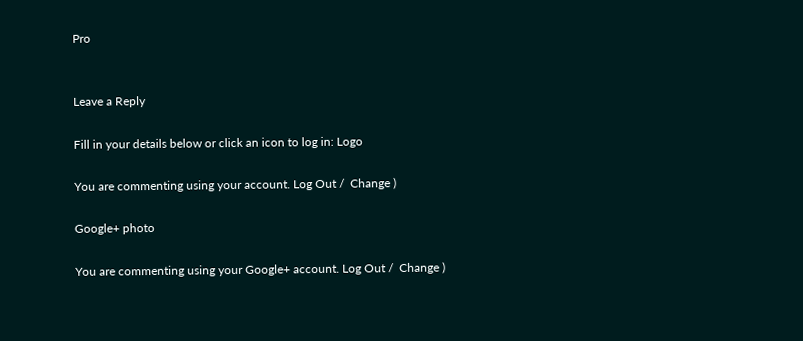Pro


Leave a Reply

Fill in your details below or click an icon to log in: Logo

You are commenting using your account. Log Out /  Change )

Google+ photo

You are commenting using your Google+ account. Log Out /  Change )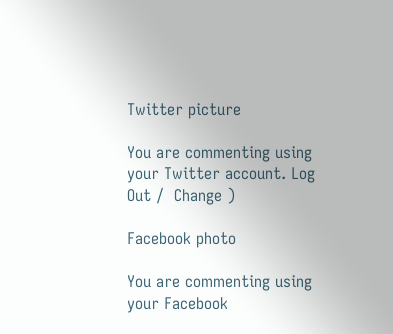Twitter picture

You are commenting using your Twitter account. Log Out /  Change )

Facebook photo

You are commenting using your Facebook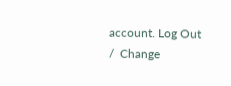account. Log Out /  Change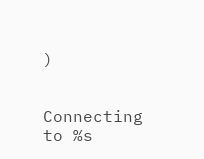)


Connecting to %s